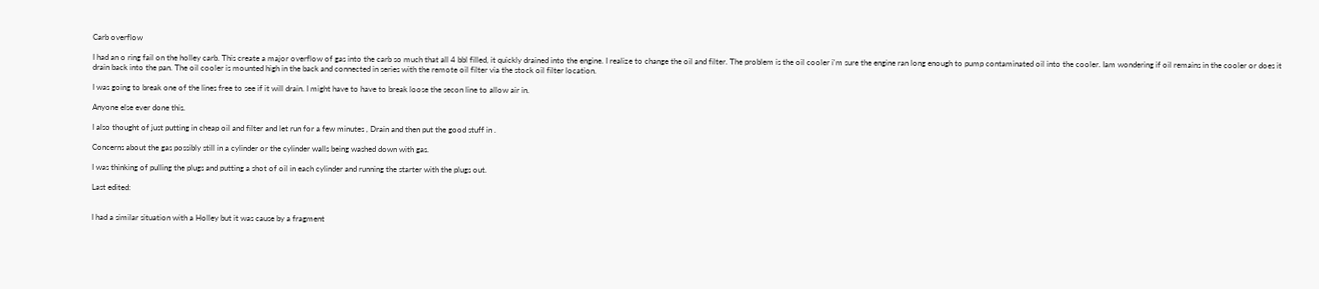Carb overflow

I had an o ring fail on the holley carb. This create a major overflow of gas into the carb so much that all 4 bbl filled, it quickly drained into the engine. I realize to change the oil and filter. The problem is the oil cooler i'm sure the engine ran long enough to pump contaminated oil into the cooler. Iam wondering if oil remains in the cooler or does it drain back into the pan. The oil cooler is mounted high in the back and connected in series with the remote oil filter via the stock oil filter location.

I was going to break one of the lines free to see if it will drain. I might have to have to break loose the secon line to allow air in.

Anyone else ever done this.

I also thought of just putting in cheap oil and filter and let run for a few minutes , Drain and then put the good stuff in .

Concerns about the gas possibly still in a cylinder or the cylinder walls being washed down with gas.

I was thinking of pulling the plugs and putting a shot of oil in each cylinder and running the starter with the plugs out.

Last edited:


I had a similar situation with a Holley but it was cause by a fragment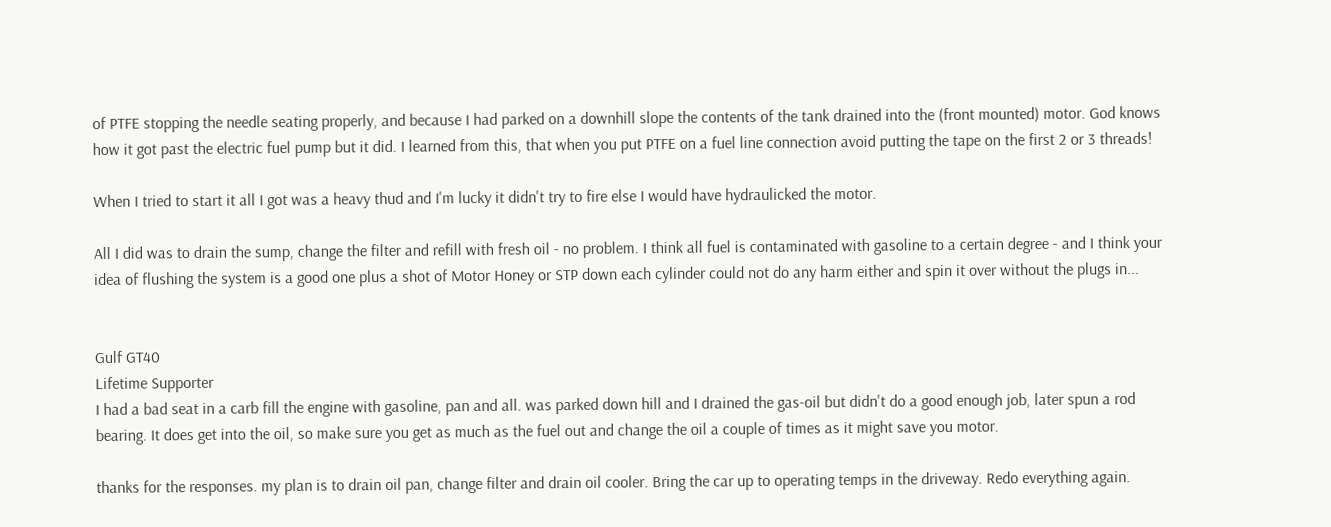of PTFE stopping the needle seating properly, and because I had parked on a downhill slope the contents of the tank drained into the (front mounted) motor. God knows how it got past the electric fuel pump but it did. I learned from this, that when you put PTFE on a fuel line connection avoid putting the tape on the first 2 or 3 threads!

When I tried to start it all I got was a heavy thud and I'm lucky it didn't try to fire else I would have hydraulicked the motor.

All I did was to drain the sump, change the filter and refill with fresh oil - no problem. I think all fuel is contaminated with gasoline to a certain degree - and I think your idea of flushing the system is a good one plus a shot of Motor Honey or STP down each cylinder could not do any harm either and spin it over without the plugs in...


Gulf GT40
Lifetime Supporter
I had a bad seat in a carb fill the engine with gasoline, pan and all. was parked down hill and I drained the gas-oil but didn't do a good enough job, later spun a rod bearing. It does get into the oil, so make sure you get as much as the fuel out and change the oil a couple of times as it might save you motor.

thanks for the responses. my plan is to drain oil pan, change filter and drain oil cooler. Bring the car up to operating temps in the driveway. Redo everything again.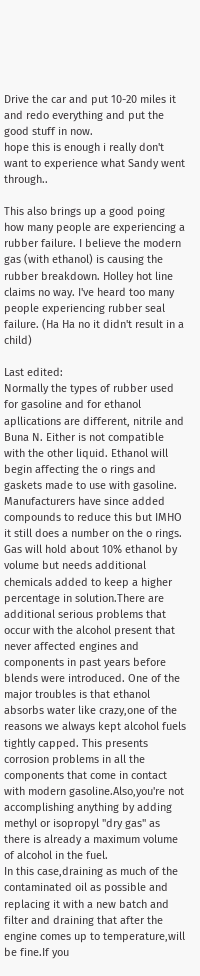Drive the car and put 10-20 miles it and redo everything and put the good stuff in now.
hope this is enough i really don't want to experience what Sandy went through..

This also brings up a good poing how many people are experiencing a rubber failure. I believe the modern gas (with ethanol) is causing the rubber breakdown. Holley hot line claims no way. I've heard too many people experiencing rubber seal failure. (Ha Ha no it didn't result in a child)

Last edited:
Normally the types of rubber used for gasoline and for ethanol apllications are different, nitrile and Buna N. Either is not compatible with the other liquid. Ethanol will begin affecting the o rings and gaskets made to use with gasoline. Manufacturers have since added compounds to reduce this but IMHO it still does a number on the o rings. Gas will hold about 10% ethanol by volume but needs additional chemicals added to keep a higher percentage in solution.There are additional serious problems that occur with the alcohol present that never affected engines and components in past years before blends were introduced. One of the major troubles is that ethanol absorbs water like crazy,one of the reasons we always kept alcohol fuels tightly capped. This presents corrosion problems in all the components that come in contact with modern gasoline.Also,you're not accomplishing anything by adding methyl or isopropyl "dry gas" as there is already a maximum volume of alcohol in the fuel.
In this case,draining as much of the contaminated oil as possible and replacing it with a new batch and filter and draining that after the engine comes up to temperature,will be fine.If you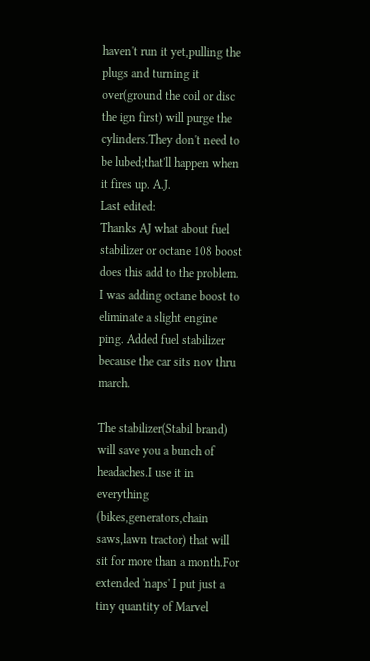haven't run it yet,pulling the plugs and turning it over(ground the coil or disc the ign first) will purge the cylinders.They don't need to be lubed;that'll happen when it fires up. A.J.
Last edited:
Thanks AJ what about fuel stabilizer or octane 108 boost does this add to the problem. I was adding octane boost to eliminate a slight engine ping. Added fuel stabilizer because the car sits nov thru march.

The stabilizer(Stabil brand) will save you a bunch of headaches.I use it in everything (bikes,generators,chain saws,lawn tractor) that will sit for more than a month.For extended 'naps' I put just a tiny quantity of Marvel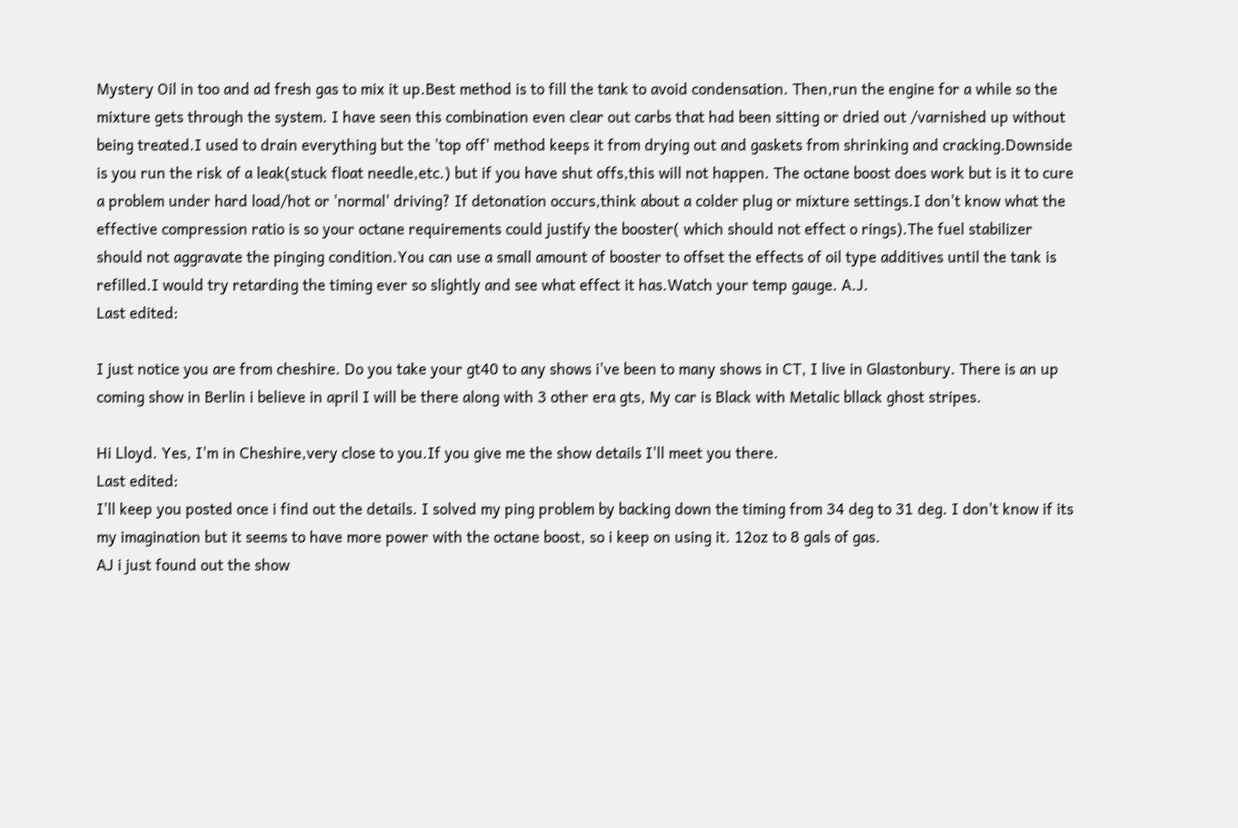Mystery Oil in too and ad fresh gas to mix it up.Best method is to fill the tank to avoid condensation. Then,run the engine for a while so the mixture gets through the system. I have seen this combination even clear out carbs that had been sitting or dried out /varnished up without being treated.I used to drain everything but the 'top off' method keeps it from drying out and gaskets from shrinking and cracking.Downside is you run the risk of a leak(stuck float needle,etc.) but if you have shut offs,this will not happen. The octane boost does work but is it to cure a problem under hard load/hot or 'normal' driving? If detonation occurs,think about a colder plug or mixture settings.I don't know what the effective compression ratio is so your octane requirements could justify the booster( which should not effect o rings).The fuel stabilizer should not aggravate the pinging condition.You can use a small amount of booster to offset the effects of oil type additives until the tank is refilled.I would try retarding the timing ever so slightly and see what effect it has.Watch your temp gauge. A.J.
Last edited:

I just notice you are from cheshire. Do you take your gt40 to any shows i've been to many shows in CT, I live in Glastonbury. There is an up coming show in Berlin i believe in april I will be there along with 3 other era gts, My car is Black with Metalic bllack ghost stripes.

Hi Lloyd. Yes, I'm in Cheshire,very close to you.If you give me the show details I'll meet you there.
Last edited:
I'll keep you posted once i find out the details. I solved my ping problem by backing down the timing from 34 deg to 31 deg. I don't know if its my imagination but it seems to have more power with the octane boost, so i keep on using it. 12oz to 8 gals of gas.
AJ i just found out the show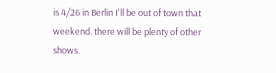is 4/26 in Berlin I'll be out of town that weekend. there will be plenty of other shows.